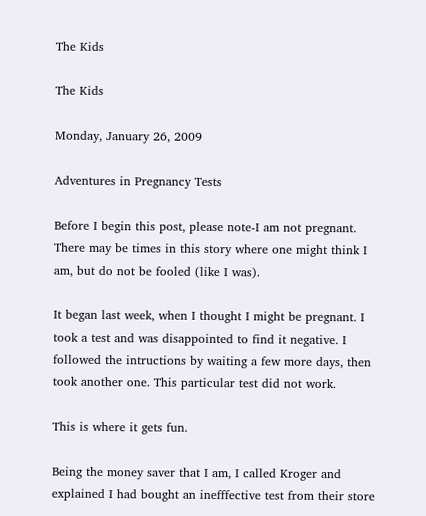The Kids

The Kids

Monday, January 26, 2009

Adventures in Pregnancy Tests

Before I begin this post, please note-I am not pregnant. There may be times in this story where one might think I am, but do not be fooled (like I was).

It began last week, when I thought I might be pregnant. I took a test and was disappointed to find it negative. I followed the intructions by waiting a few more days, then took another one. This particular test did not work.

This is where it gets fun.

Being the money saver that I am, I called Kroger and explained I had bought an inefffective test from their store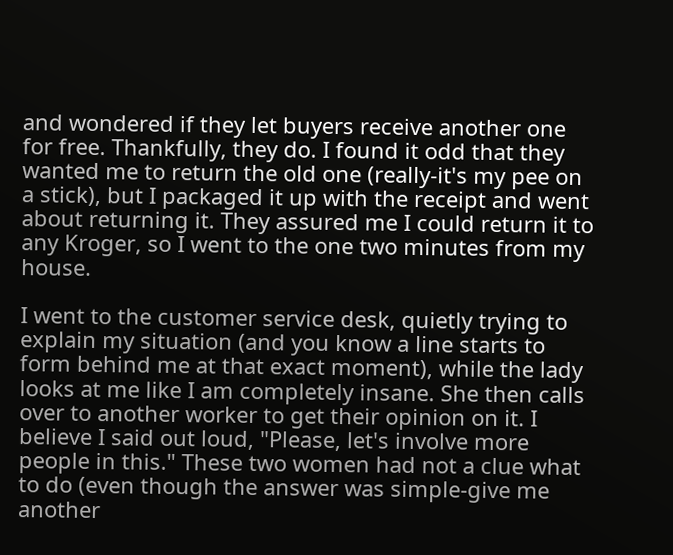and wondered if they let buyers receive another one for free. Thankfully, they do. I found it odd that they wanted me to return the old one (really-it's my pee on a stick), but I packaged it up with the receipt and went about returning it. They assured me I could return it to any Kroger, so I went to the one two minutes from my house.

I went to the customer service desk, quietly trying to explain my situation (and you know a line starts to form behind me at that exact moment), while the lady looks at me like I am completely insane. She then calls over to another worker to get their opinion on it. I believe I said out loud, "Please, let's involve more people in this." These two women had not a clue what to do (even though the answer was simple-give me another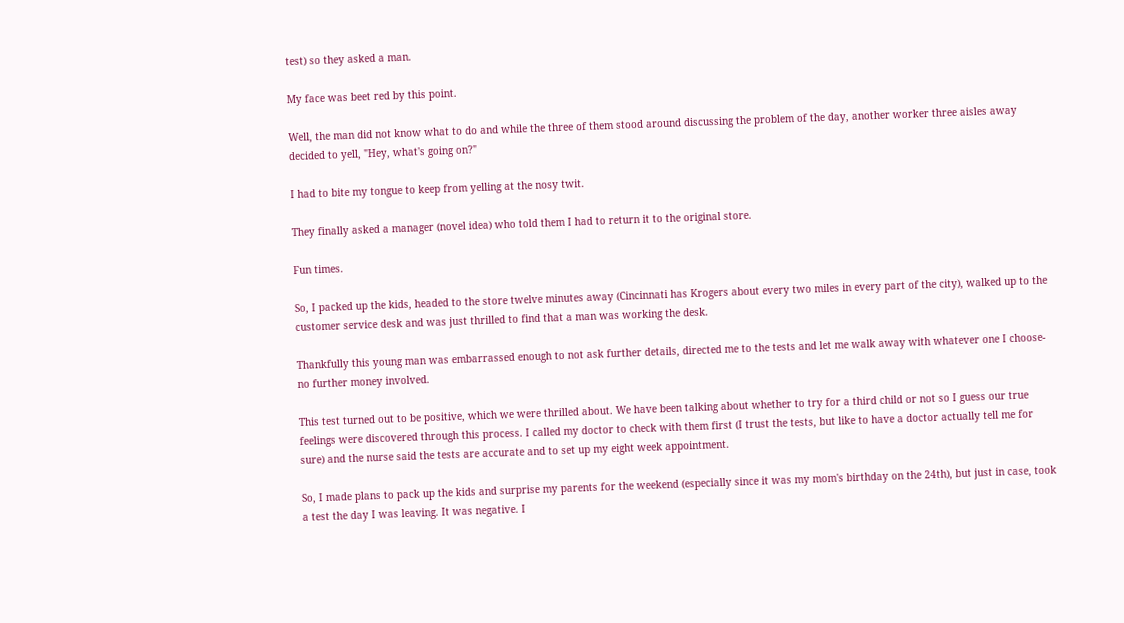test) so they asked a man.

My face was beet red by this point.

Well, the man did not know what to do and while the three of them stood around discussing the problem of the day, another worker three aisles away decided to yell, "Hey, what's going on?"

I had to bite my tongue to keep from yelling at the nosy twit.

They finally asked a manager (novel idea) who told them I had to return it to the original store.

Fun times.

So, I packed up the kids, headed to the store twelve minutes away (Cincinnati has Krogers about every two miles in every part of the city), walked up to the customer service desk and was just thrilled to find that a man was working the desk.

Thankfully this young man was embarrassed enough to not ask further details, directed me to the tests and let me walk away with whatever one I choose-no further money involved.

This test turned out to be positive, which we were thrilled about. We have been talking about whether to try for a third child or not so I guess our true feelings were discovered through this process. I called my doctor to check with them first (I trust the tests, but like to have a doctor actually tell me for sure) and the nurse said the tests are accurate and to set up my eight week appointment.

So, I made plans to pack up the kids and surprise my parents for the weekend (especially since it was my mom's birthday on the 24th), but just in case, took a test the day I was leaving. It was negative. I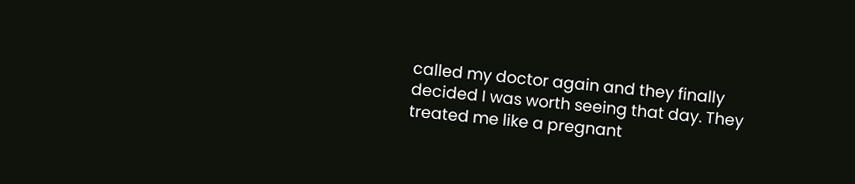called my doctor again and they finally decided I was worth seeing that day. They treated me like a pregnant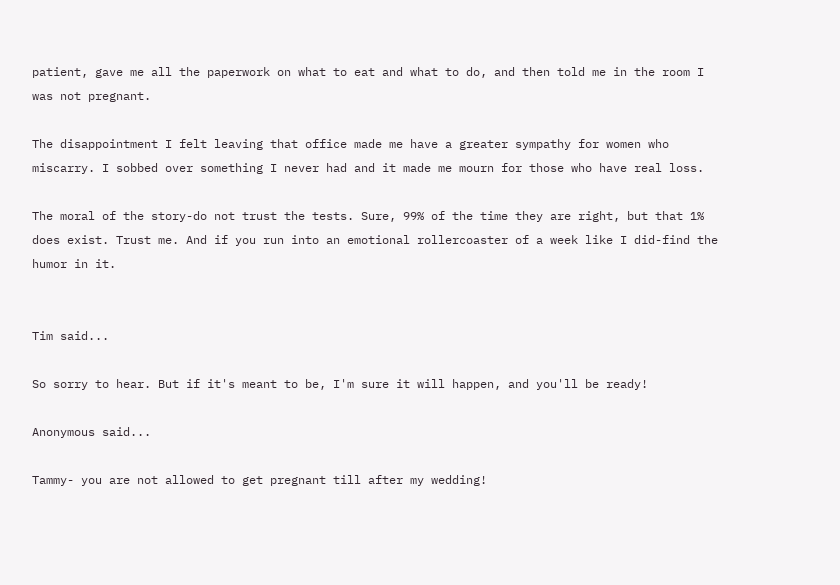patient, gave me all the paperwork on what to eat and what to do, and then told me in the room I was not pregnant.

The disappointment I felt leaving that office made me have a greater sympathy for women who miscarry. I sobbed over something I never had and it made me mourn for those who have real loss.

The moral of the story-do not trust the tests. Sure, 99% of the time they are right, but that 1% does exist. Trust me. And if you run into an emotional rollercoaster of a week like I did-find the humor in it.


Tim said...

So sorry to hear. But if it's meant to be, I'm sure it will happen, and you'll be ready!

Anonymous said...

Tammy- you are not allowed to get pregnant till after my wedding!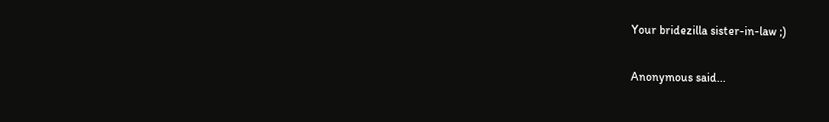Your bridezilla sister-in-law ;)

Anonymous said...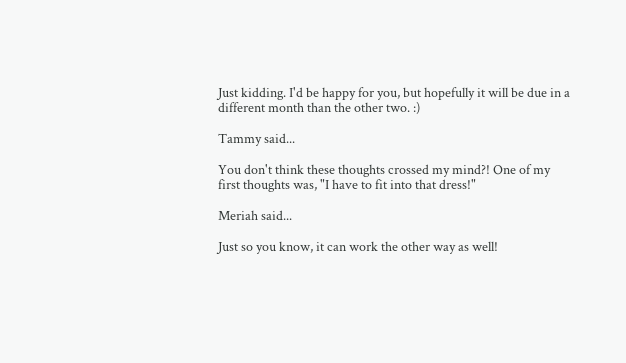Just kidding. I'd be happy for you, but hopefully it will be due in a different month than the other two. :)

Tammy said...

You don't think these thoughts crossed my mind?! One of my first thoughts was, "I have to fit into that dress!"

Meriah said...

Just so you know, it can work the other way as well!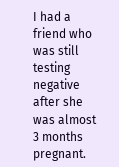I had a friend who was still testing negative after she was almost 3 months pregnant.